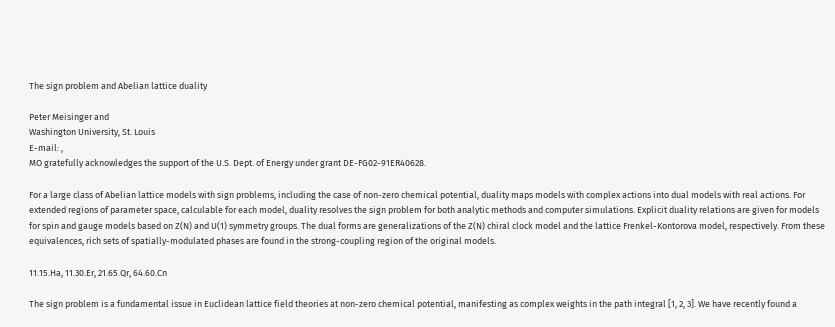The sign problem and Abelian lattice duality

Peter Meisinger and
Washington University, St. Louis
E-mail: ,
MO gratefully acknowledges the support of the U.S. Dept. of Energy under grant DE-FG02-91ER40628.

For a large class of Abelian lattice models with sign problems, including the case of non-zero chemical potential, duality maps models with complex actions into dual models with real actions. For extended regions of parameter space, calculable for each model, duality resolves the sign problem for both analytic methods and computer simulations. Explicit duality relations are given for models for spin and gauge models based on Z(N) and U(1) symmetry groups. The dual forms are generalizations of the Z(N) chiral clock model and the lattice Frenkel-Kontorova model, respectively. From these equivalences, rich sets of spatially-modulated phases are found in the strong-coupling region of the original models.

11.15.Ha, 11.30.Er, 21.65.Qr, 64.60.Cn

The sign problem is a fundamental issue in Euclidean lattice field theories at non-zero chemical potential, manifesting as complex weights in the path integral [1, 2, 3]. We have recently found a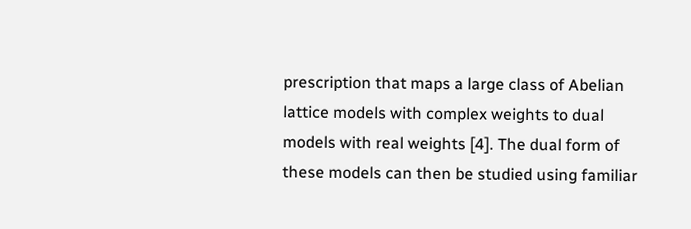prescription that maps a large class of Abelian lattice models with complex weights to dual models with real weights [4]. The dual form of these models can then be studied using familiar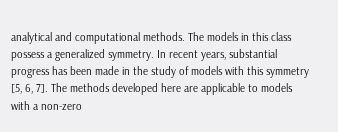analytical and computational methods. The models in this class possess a generalized symmetry. In recent years, substantial progress has been made in the study of models with this symmetry [5, 6, 7]. The methods developed here are applicable to models with a non-zero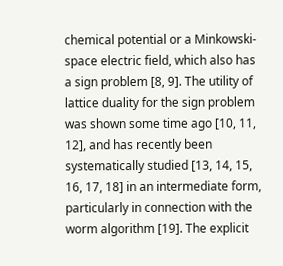chemical potential or a Minkowski-space electric field, which also has a sign problem [8, 9]. The utility of lattice duality for the sign problem was shown some time ago [10, 11, 12], and has recently been systematically studied [13, 14, 15, 16, 17, 18] in an intermediate form, particularly in connection with the worm algorithm [19]. The explicit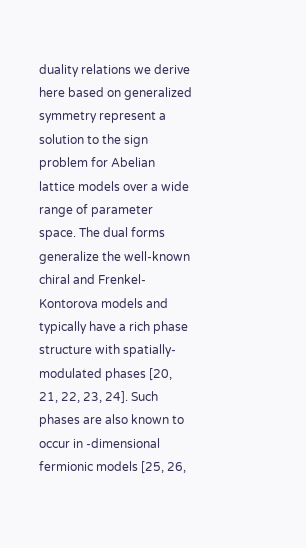duality relations we derive here based on generalized symmetry represent a solution to the sign problem for Abelian lattice models over a wide range of parameter space. The dual forms generalize the well-known chiral and Frenkel-Kontorova models and typically have a rich phase structure with spatially-modulated phases [20, 21, 22, 23, 24]. Such phases are also known to occur in -dimensional fermionic models [25, 26,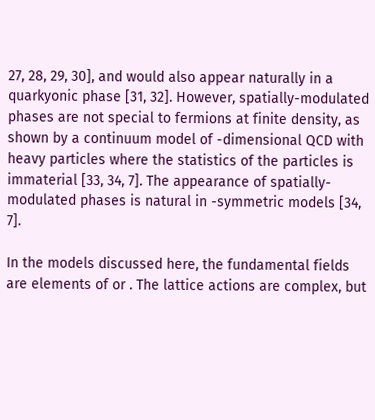27, 28, 29, 30], and would also appear naturally in a quarkyonic phase [31, 32]. However, spatially-modulated phases are not special to fermions at finite density, as shown by a continuum model of -dimensional QCD with heavy particles where the statistics of the particles is immaterial [33, 34, 7]. The appearance of spatially-modulated phases is natural in -symmetric models [34, 7].

In the models discussed here, the fundamental fields are elements of or . The lattice actions are complex, but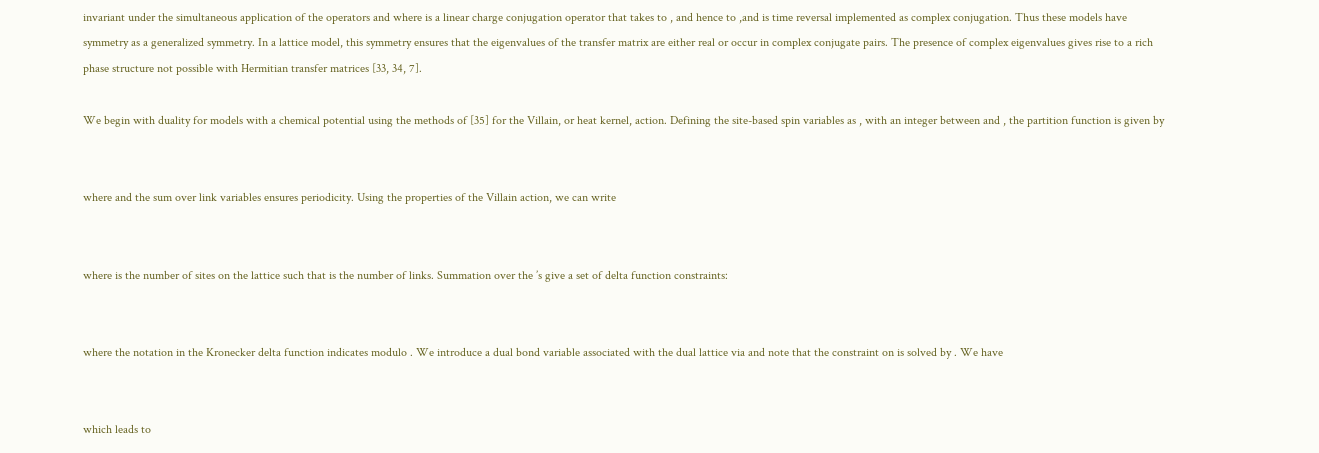invariant under the simultaneous application of the operators and where is a linear charge conjugation operator that takes to , and hence to ,and is time reversal implemented as complex conjugation. Thus these models have symmetry as a generalized symmetry. In a lattice model, this symmetry ensures that the eigenvalues of the transfer matrix are either real or occur in complex conjugate pairs. The presence of complex eigenvalues gives rise to a rich phase structure not possible with Hermitian transfer matrices [33, 34, 7].

We begin with duality for models with a chemical potential using the methods of [35] for the Villain, or heat kernel, action. Defining the site-based spin variables as , with an integer between and , the partition function is given by


where and the sum over link variables ensures periodicity. Using the properties of the Villain action, we can write


where is the number of sites on the lattice such that is the number of links. Summation over the ’s give a set of delta function constraints:


where the notation in the Kronecker delta function indicates modulo . We introduce a dual bond variable associated with the dual lattice via and note that the constraint on is solved by . We have


which leads to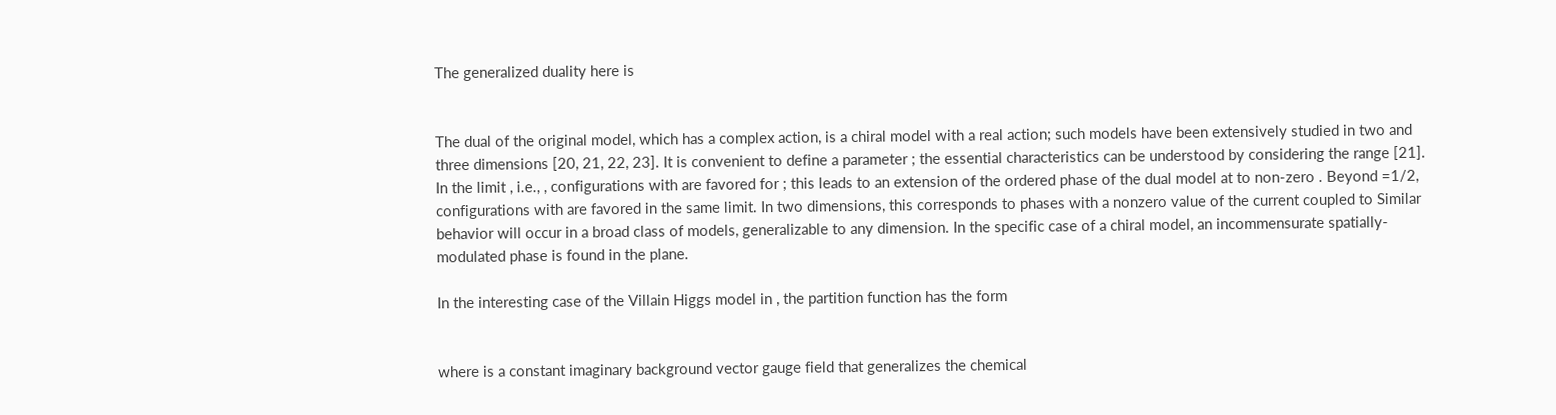The generalized duality here is


The dual of the original model, which has a complex action, is a chiral model with a real action; such models have been extensively studied in two and three dimensions [20, 21, 22, 23]. It is convenient to define a parameter ; the essential characteristics can be understood by considering the range [21]. In the limit , i.e., , configurations with are favored for ; this leads to an extension of the ordered phase of the dual model at to non-zero . Beyond =1/2, configurations with are favored in the same limit. In two dimensions, this corresponds to phases with a nonzero value of the current coupled to Similar behavior will occur in a broad class of models, generalizable to any dimension. In the specific case of a chiral model, an incommensurate spatially-modulated phase is found in the plane.

In the interesting case of the Villain Higgs model in , the partition function has the form


where is a constant imaginary background vector gauge field that generalizes the chemical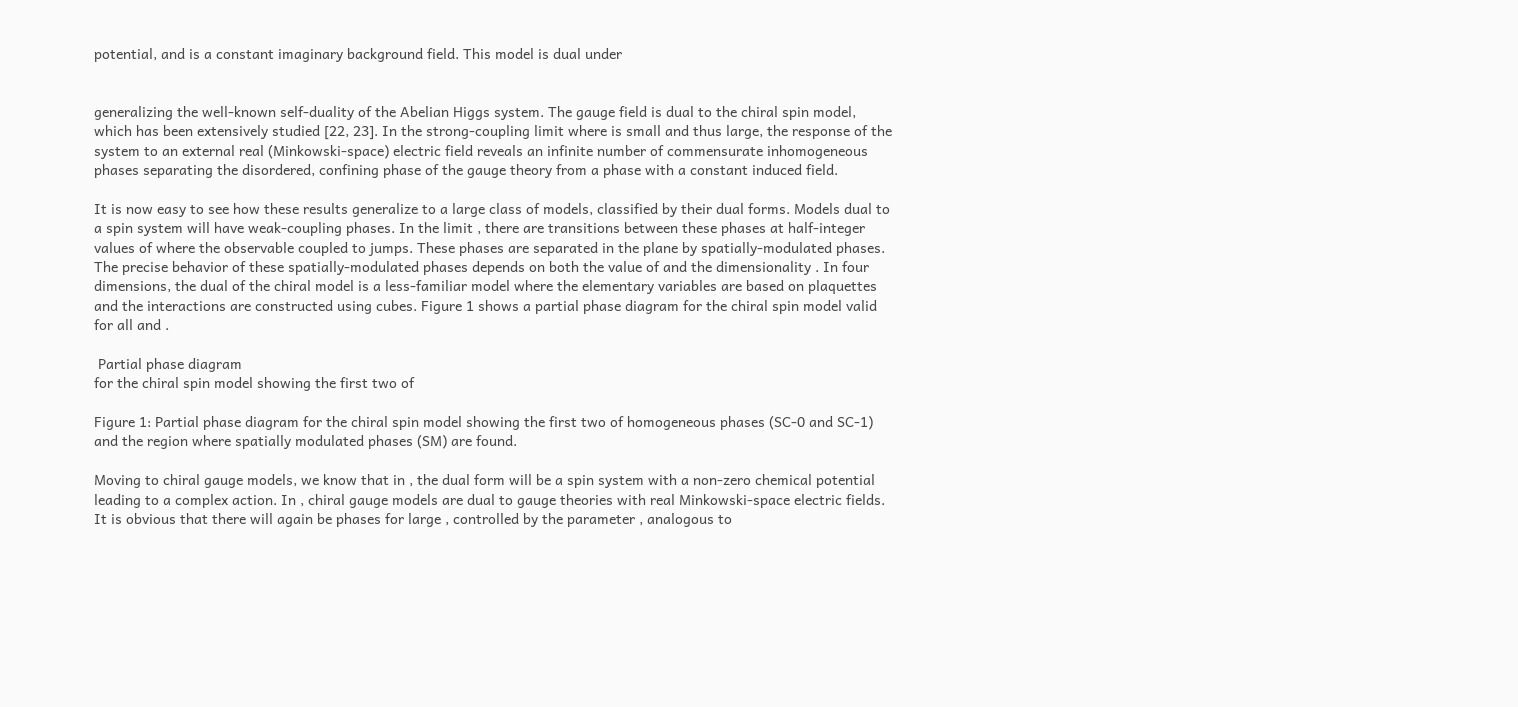potential, and is a constant imaginary background field. This model is dual under


generalizing the well-known self-duality of the Abelian Higgs system. The gauge field is dual to the chiral spin model, which has been extensively studied [22, 23]. In the strong-coupling limit where is small and thus large, the response of the system to an external real (Minkowski-space) electric field reveals an infinite number of commensurate inhomogeneous phases separating the disordered, confining phase of the gauge theory from a phase with a constant induced field.

It is now easy to see how these results generalize to a large class of models, classified by their dual forms. Models dual to a spin system will have weak-coupling phases. In the limit , there are transitions between these phases at half-integer values of where the observable coupled to jumps. These phases are separated in the plane by spatially-modulated phases. The precise behavior of these spatially-modulated phases depends on both the value of and the dimensionality . In four dimensions, the dual of the chiral model is a less-familiar model where the elementary variables are based on plaquettes and the interactions are constructed using cubes. Figure 1 shows a partial phase diagram for the chiral spin model valid for all and .

 Partial phase diagram
for the chiral spin model showing the first two of

Figure 1: Partial phase diagram for the chiral spin model showing the first two of homogeneous phases (SC-0 and SC-1) and the region where spatially modulated phases (SM) are found.

Moving to chiral gauge models, we know that in , the dual form will be a spin system with a non-zero chemical potential leading to a complex action. In , chiral gauge models are dual to gauge theories with real Minkowski-space electric fields. It is obvious that there will again be phases for large , controlled by the parameter , analogous to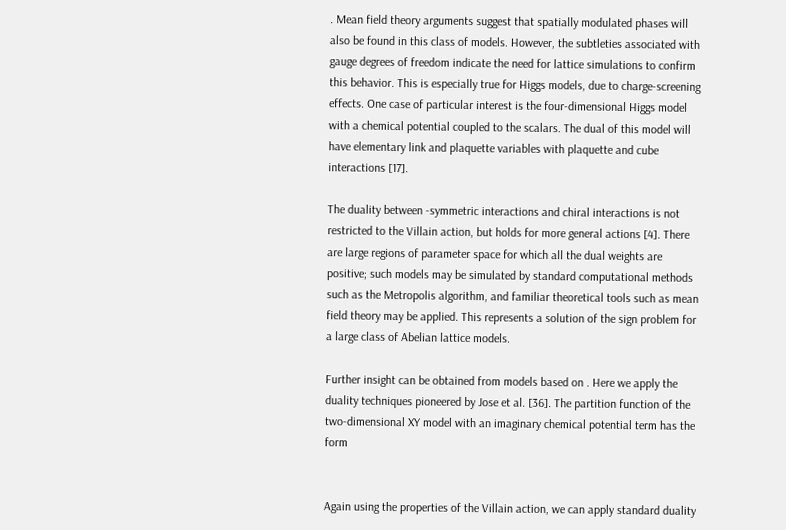. Mean field theory arguments suggest that spatially modulated phases will also be found in this class of models. However, the subtleties associated with gauge degrees of freedom indicate the need for lattice simulations to confirm this behavior. This is especially true for Higgs models, due to charge-screening effects. One case of particular interest is the four-dimensional Higgs model with a chemical potential coupled to the scalars. The dual of this model will have elementary link and plaquette variables with plaquette and cube interactions [17].

The duality between -symmetric interactions and chiral interactions is not restricted to the Villain action, but holds for more general actions [4]. There are large regions of parameter space for which all the dual weights are positive; such models may be simulated by standard computational methods such as the Metropolis algorithm, and familiar theoretical tools such as mean field theory may be applied. This represents a solution of the sign problem for a large class of Abelian lattice models.

Further insight can be obtained from models based on . Here we apply the duality techniques pioneered by Jose et al. [36]. The partition function of the two-dimensional XY model with an imaginary chemical potential term has the form


Again using the properties of the Villain action, we can apply standard duality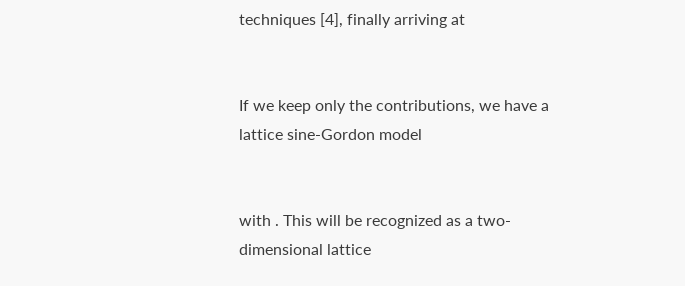techniques [4], finally arriving at


If we keep only the contributions, we have a lattice sine-Gordon model


with . This will be recognized as a two-dimensional lattice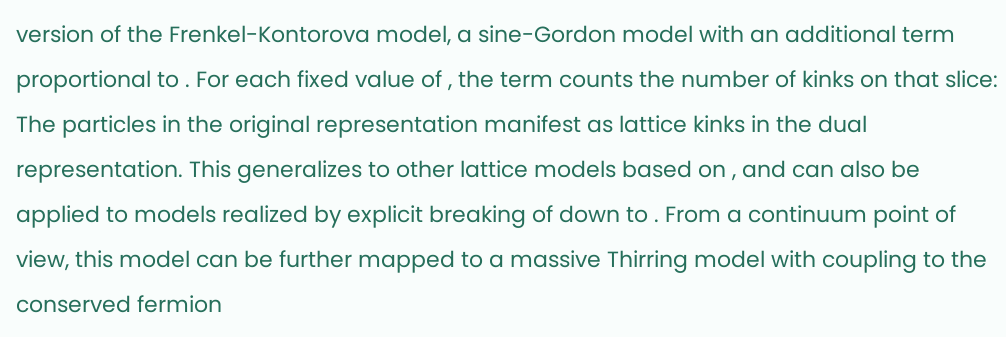version of the Frenkel-Kontorova model, a sine-Gordon model with an additional term proportional to . For each fixed value of , the term counts the number of kinks on that slice: The particles in the original representation manifest as lattice kinks in the dual representation. This generalizes to other lattice models based on , and can also be applied to models realized by explicit breaking of down to . From a continuum point of view, this model can be further mapped to a massive Thirring model with coupling to the conserved fermion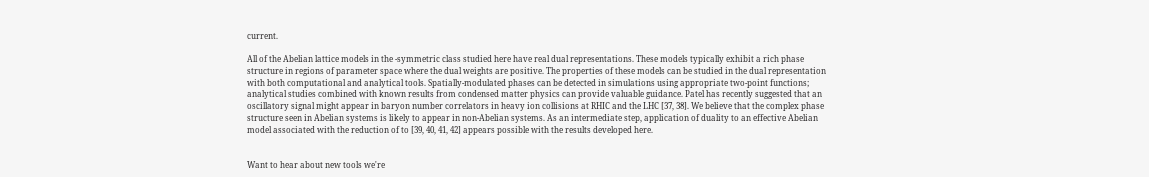current.

All of the Abelian lattice models in the -symmetric class studied here have real dual representations. These models typically exhibit a rich phase structure in regions of parameter space where the dual weights are positive. The properties of these models can be studied in the dual representation with both computational and analytical tools. Spatially-modulated phases can be detected in simulations using appropriate two-point functions; analytical studies combined with known results from condensed matter physics can provide valuable guidance. Patel has recently suggested that an oscillatory signal might appear in baryon number correlators in heavy ion collisions at RHIC and the LHC [37, 38]. We believe that the complex phase structure seen in Abelian systems is likely to appear in non-Abelian systems. As an intermediate step, application of duality to an effective Abelian model associated with the reduction of to [39, 40, 41, 42] appears possible with the results developed here.


Want to hear about new tools we're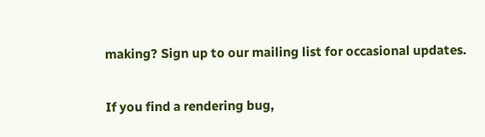making? Sign up to our mailing list for occasional updates.

If you find a rendering bug,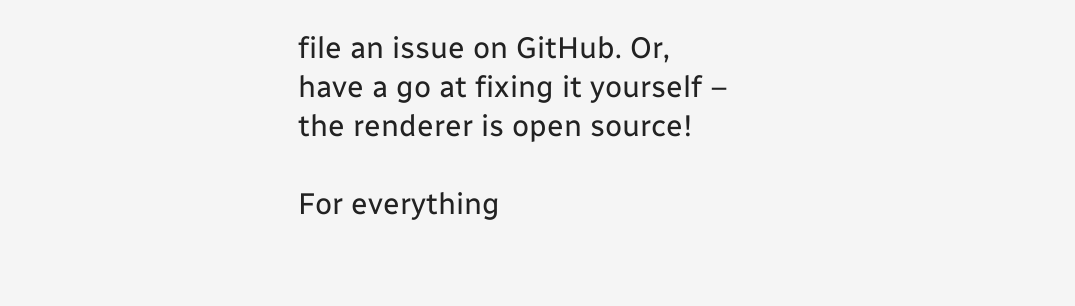file an issue on GitHub. Or, have a go at fixing it yourself – the renderer is open source!

For everything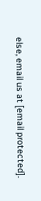else, email us at [email protected].